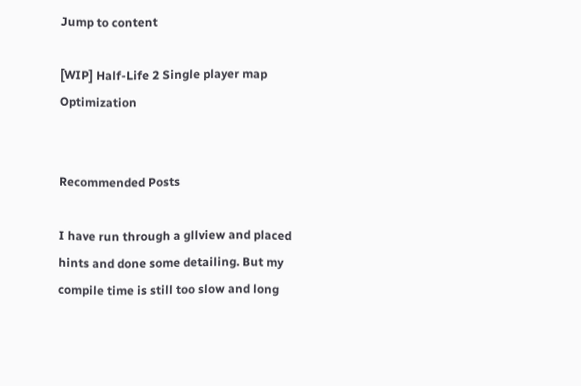Jump to content

[WIP] Half-Life 2 Single player map Optimization


Recommended Posts

I have run through a gllview and placed hints and done some detailing. But my compile time is still too slow and long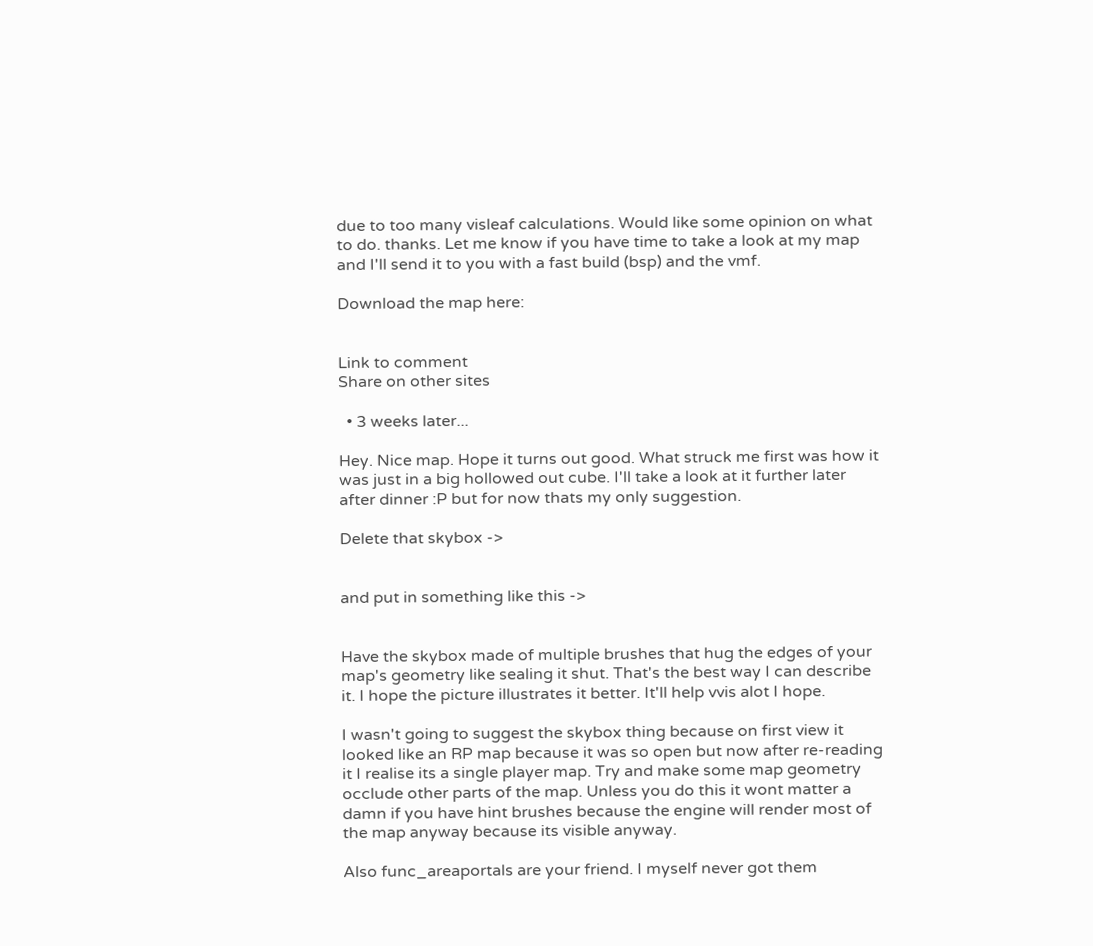due to too many visleaf calculations. Would like some opinion on what to do. thanks. Let me know if you have time to take a look at my map and I'll send it to you with a fast build (bsp) and the vmf.

Download the map here:


Link to comment
Share on other sites

  • 3 weeks later...

Hey. Nice map. Hope it turns out good. What struck me first was how it was just in a big hollowed out cube. I'll take a look at it further later after dinner :P but for now thats my only suggestion.

Delete that skybox ->


and put in something like this ->


Have the skybox made of multiple brushes that hug the edges of your map's geometry like sealing it shut. That's the best way I can describe it. I hope the picture illustrates it better. It'll help vvis alot I hope.

I wasn't going to suggest the skybox thing because on first view it looked like an RP map because it was so open but now after re-reading it I realise its a single player map. Try and make some map geometry occlude other parts of the map. Unless you do this it wont matter a damn if you have hint brushes because the engine will render most of the map anyway because its visible anyway.

Also func_areaportals are your friend. I myself never got them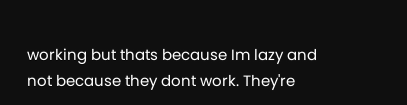working but thats because Im lazy and not because they dont work. They're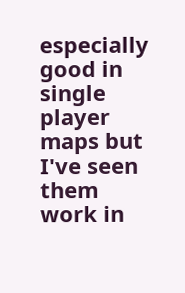especially good in single player maps but I've seen them work in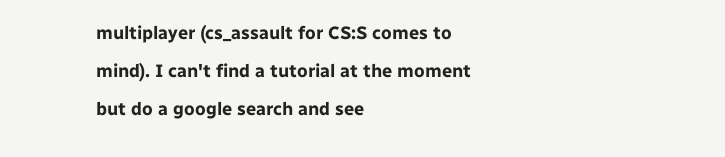multiplayer (cs_assault for CS:S comes to mind). I can't find a tutorial at the moment but do a google search and see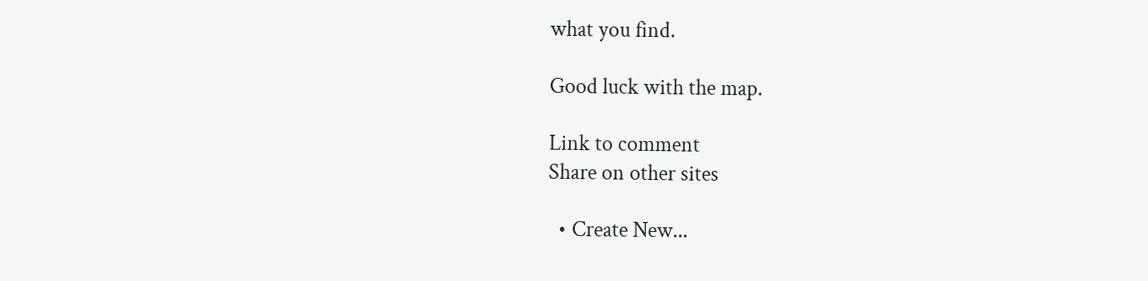what you find.

Good luck with the map.

Link to comment
Share on other sites

  • Create New...